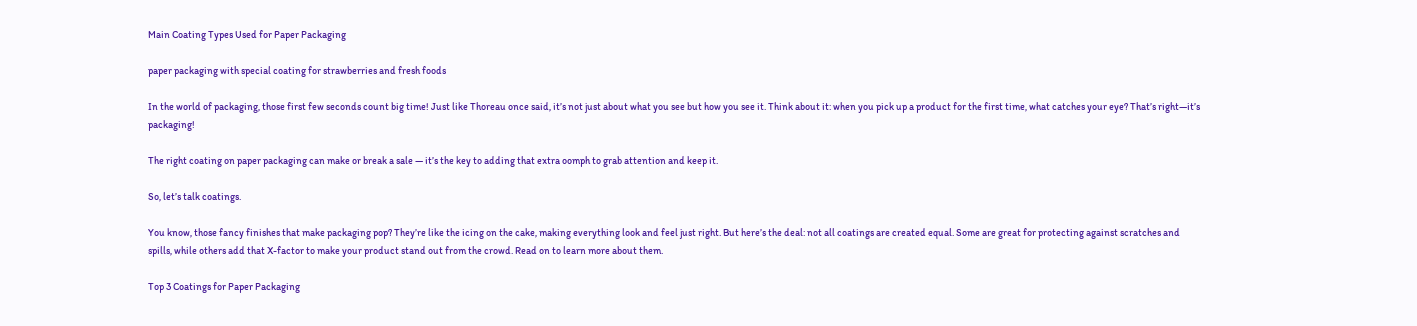Main Coating Types Used for Paper Packaging

paper packaging with special coating for strawberries and fresh foods

In the world of packaging, those first few seconds count big time! Just like Thoreau once said, it’s not just about what you see but how you see it. Think about it: when you pick up a product for the first time, what catches your eye? That’s right—it’s packaging!

The right coating on paper packaging can make or break a sale — it’s the key to adding that extra oomph to grab attention and keep it.

So, let’s talk coatings.

You know, those fancy finishes that make packaging pop? They’re like the icing on the cake, making everything look and feel just right. But here’s the deal: not all coatings are created equal. Some are great for protecting against scratches and spills, while others add that X-factor to make your product stand out from the crowd. Read on to learn more about them.

Top 3 Coatings for Paper Packaging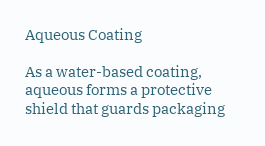Aqueous Coating

As a water-based coating, aqueous forms a protective shield that guards packaging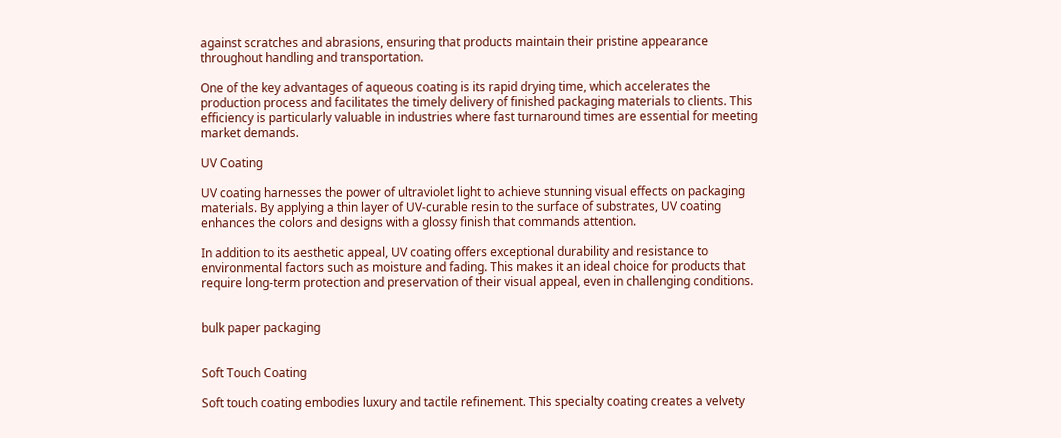against scratches and abrasions, ensuring that products maintain their pristine appearance throughout handling and transportation.

One of the key advantages of aqueous coating is its rapid drying time, which accelerates the production process and facilitates the timely delivery of finished packaging materials to clients. This efficiency is particularly valuable in industries where fast turnaround times are essential for meeting market demands.

UV Coating

UV coating harnesses the power of ultraviolet light to achieve stunning visual effects on packaging materials. By applying a thin layer of UV-curable resin to the surface of substrates, UV coating enhances the colors and designs with a glossy finish that commands attention.

In addition to its aesthetic appeal, UV coating offers exceptional durability and resistance to environmental factors such as moisture and fading. This makes it an ideal choice for products that require long-term protection and preservation of their visual appeal, even in challenging conditions.


bulk paper packaging


Soft Touch Coating

Soft touch coating embodies luxury and tactile refinement. This specialty coating creates a velvety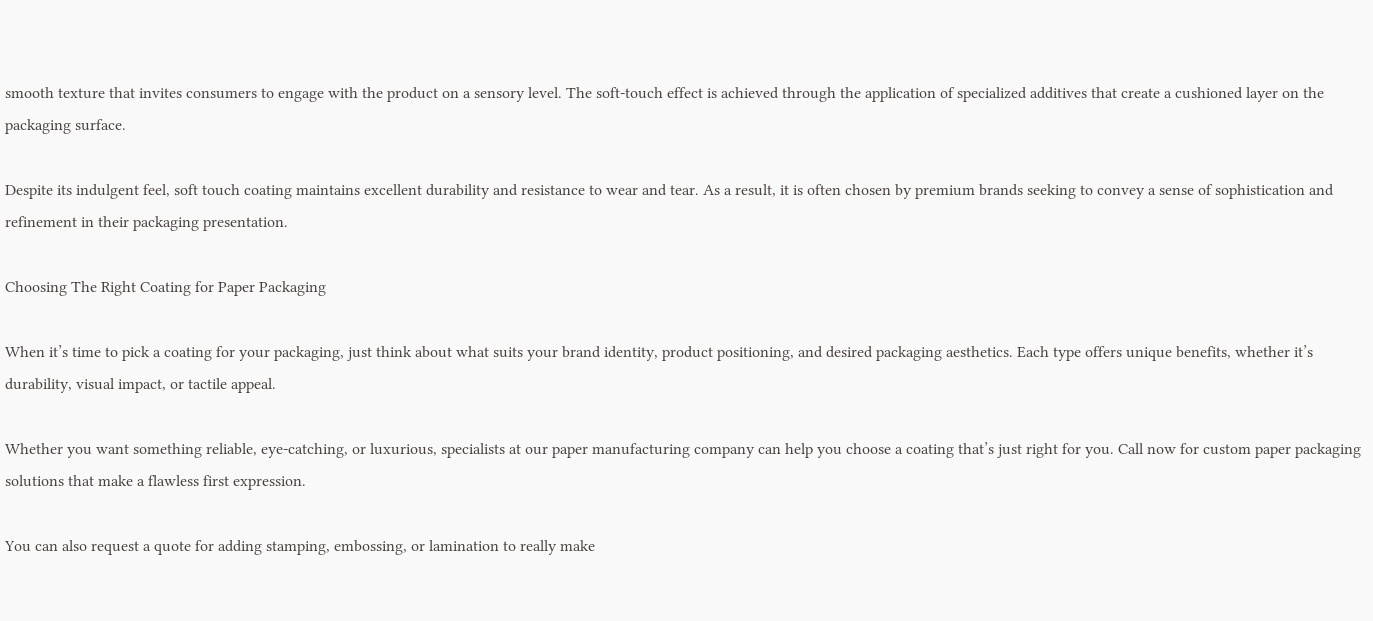smooth texture that invites consumers to engage with the product on a sensory level. The soft-touch effect is achieved through the application of specialized additives that create a cushioned layer on the packaging surface.

Despite its indulgent feel, soft touch coating maintains excellent durability and resistance to wear and tear. As a result, it is often chosen by premium brands seeking to convey a sense of sophistication and refinement in their packaging presentation.

Choosing The Right Coating for Paper Packaging

When it’s time to pick a coating for your packaging, just think about what suits your brand identity, product positioning, and desired packaging aesthetics. Each type offers unique benefits, whether it’s durability, visual impact, or tactile appeal.

Whether you want something reliable, eye-catching, or luxurious, specialists at our paper manufacturing company can help you choose a coating that’s just right for you. Call now for custom paper packaging solutions that make a flawless first expression.

You can also request a quote for adding stamping, embossing, or lamination to really make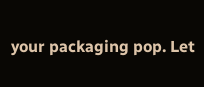your packaging pop. Let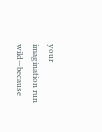your imagination run wild—because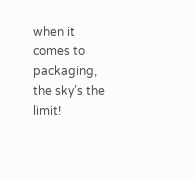when it comes to packaging, the sky’s the limit!